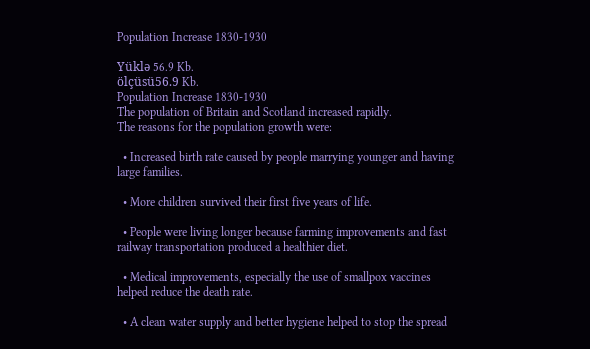Population Increase 1830-1930

Yüklə 56.9 Kb.
ölçüsü56.9 Kb.
Population Increase 1830-1930
The population of Britain and Scotland increased rapidly.
The reasons for the population growth were:

  • Increased birth rate caused by people marrying younger and having large families.

  • More children survived their first five years of life.

  • People were living longer because farming improvements and fast railway transportation produced a healthier diet.

  • Medical improvements, especially the use of smallpox vaccines helped reduce the death rate.

  • A clean water supply and better hygiene helped to stop the spread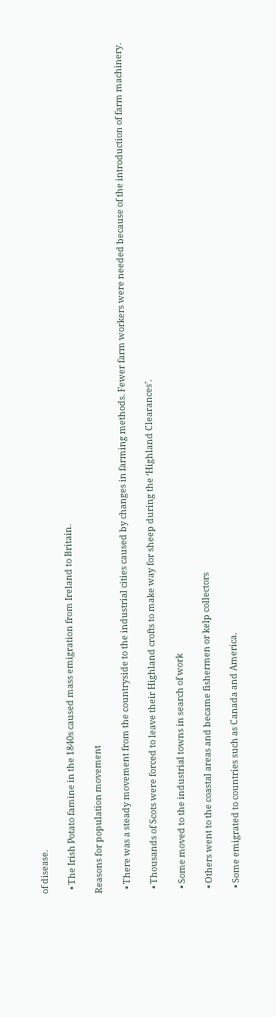of disease.

  • The Irish Potato famine in the 1840s caused mass emigration from Ireland to Britain.

Reasons for population movement

  • There was a steady movement from the countryside to the industrial cities caused by changes in farming methods. Fewer farm workers were needed because of the introduction of farm machinery.

  • Thousands of Scots were forced to leave their Highland crofts to make way for sheep during the ‘Highland Clearances’.

  • Some moved to the industrial towns in search of work

  • Others went to the coastal areas and became fishermen or kelp collectors

  • Some emigrated to countries such as Canada and America.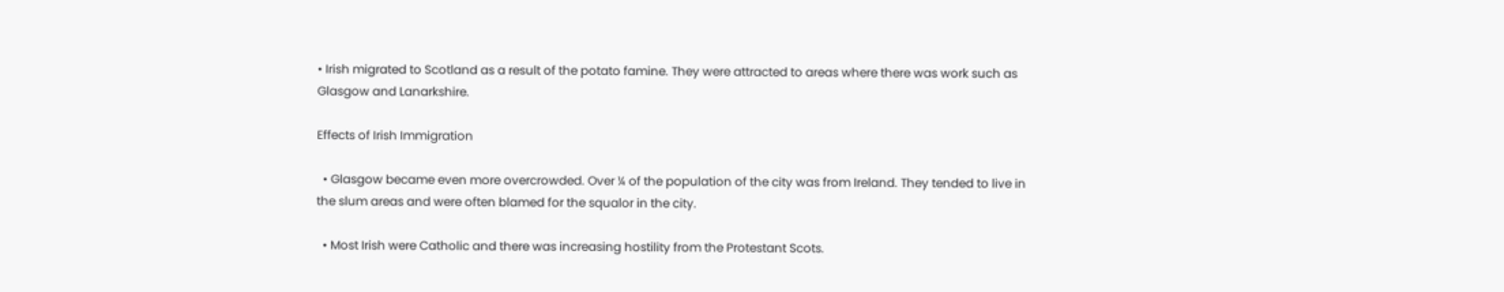• Irish migrated to Scotland as a result of the potato famine. They were attracted to areas where there was work such as Glasgow and Lanarkshire.

Effects of Irish Immigration

  • Glasgow became even more overcrowded. Over ¼ of the population of the city was from Ireland. They tended to live in the slum areas and were often blamed for the squalor in the city.

  • Most Irish were Catholic and there was increasing hostility from the Protestant Scots.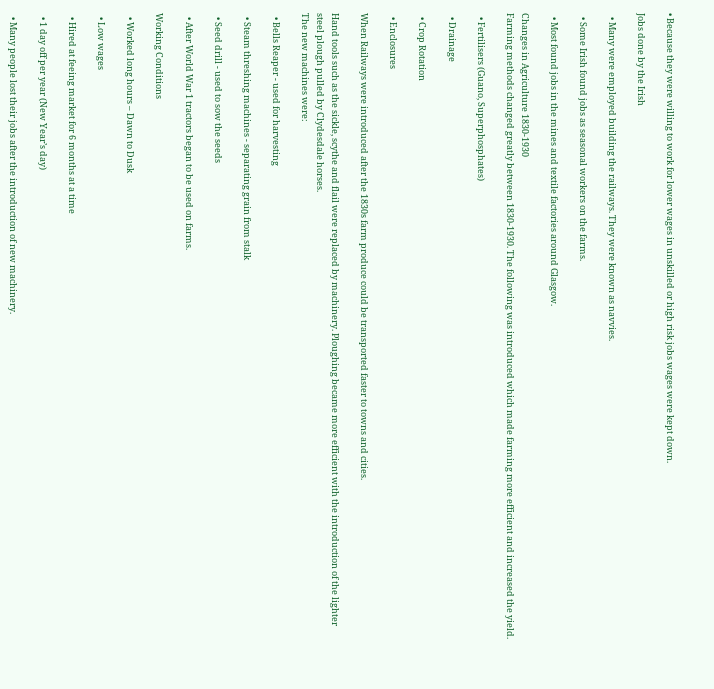• Because they were willing to work for lower wages in unskilled or high risk jobs wages were kept down.

Jobs done by the Irish

  • Many were employed building the railways. They were known as navvies.

  • Some Irish found jobs as seasonal workers on the farms.

  • Most found jobs in the mines and textile factories around Glasgow.

Changes in Agriculture 1830-1930
Farming methods changed greatly between 1830-1930. The following was introduced which made farming more efficient and increased the yield.

  • Fertilisers (Guano, Superphosphates)

  • Drainage

  • Crop Rotation

  • Enclosures

When Railways were introduced after the 1830s farm produce could be transported faster to towns and cities.

Hand tools such as the sickle, scythe and flail were replaced by machinery. Ploughing became more efficient with the introduction of the lighter steel plough pulled by Clydesdale horses.
The new machines were:

  • Bells Reaper - used for harvesting

  • Steam threshing machines - separating grain from stalk

  • Seed drill - used to sow the seeds

  • After World War 1 tractors began to be used on farms.

Working Conditions

  • Worked long hours – Dawn to Dusk

  • Low wages

  • Hired at feeing market for 6 months at a time

  • 1 day off per year (New Year’s day)

  • Many people lost their jobs after the introduction of new machinery.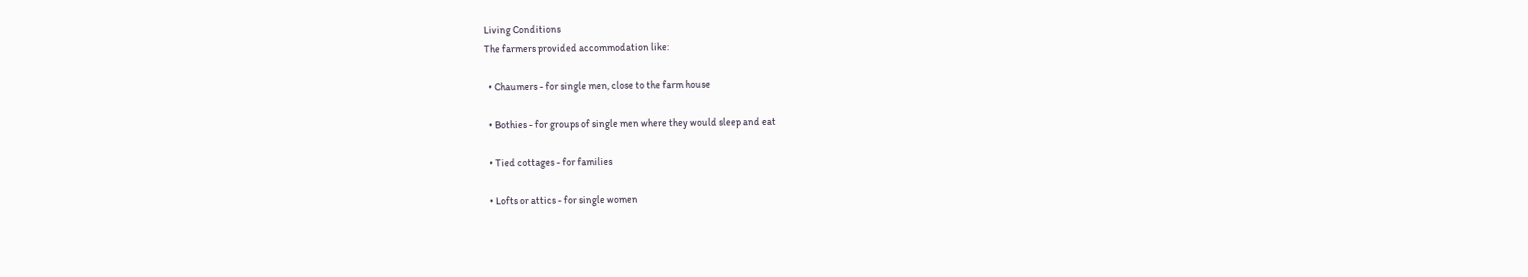Living Conditions
The farmers provided accommodation like:

  • Chaumers - for single men, close to the farm house

  • Bothies - for groups of single men where they would sleep and eat

  • Tied cottages - for families

  • Lofts or attics - for single women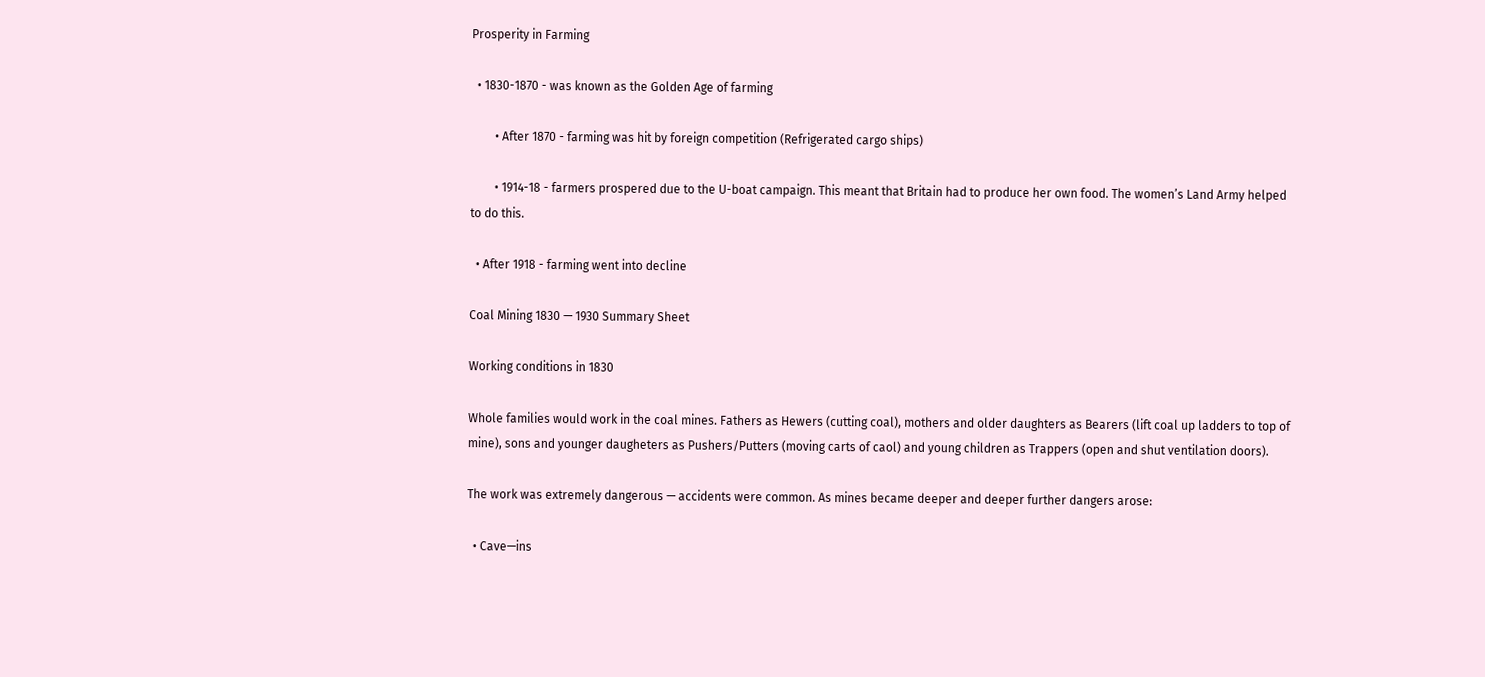Prosperity in Farming

  • 1830-1870 - was known as the Golden Age of farming

        • After 1870 - farming was hit by foreign competition (Refrigerated cargo ships)

        • 1914-18 - farmers prospered due to the U-boat campaign. This meant that Britain had to produce her own food. The women’s Land Army helped to do this.

  • After 1918 - farming went into decline

Coal Mining 1830 — 1930 Summary Sheet

Working conditions in 1830

Whole families would work in the coal mines. Fathers as Hewers (cutting coal), mothers and older daughters as Bearers (lift coal up ladders to top of mine), sons and younger daugheters as Pushers/Putters (moving carts of caol) and young children as Trappers (open and shut ventilation doors).

The work was extremely dangerous — accidents were common. As mines became deeper and deeper further dangers arose:

  • Cave—ins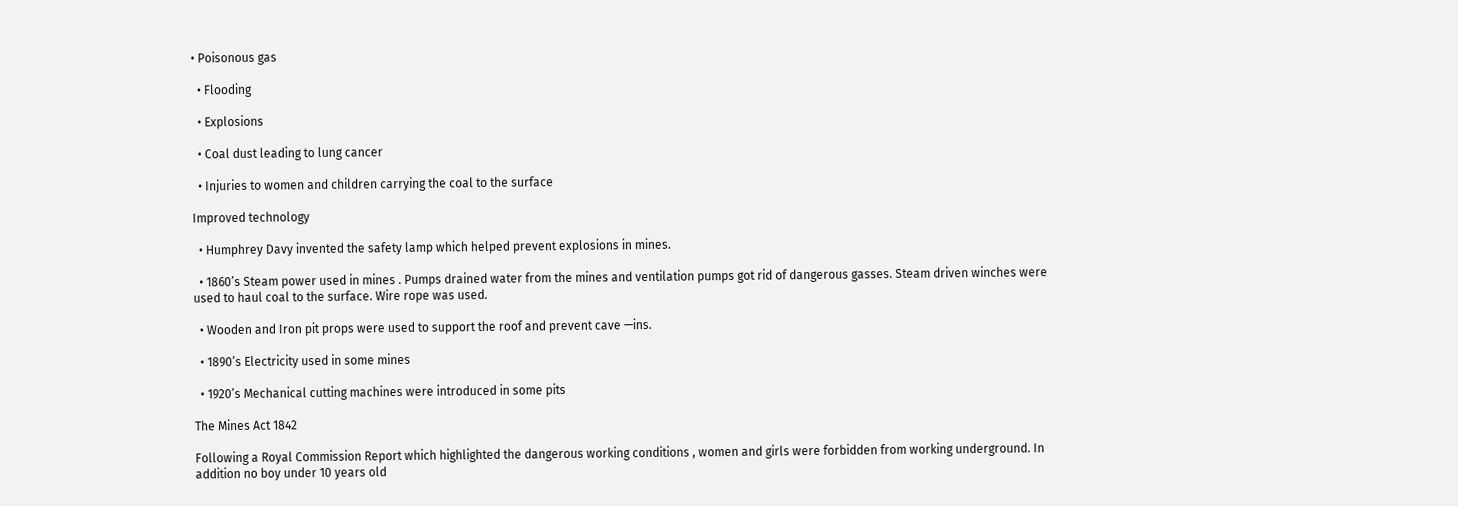• Poisonous gas

  • Flooding

  • Explosions

  • Coal dust leading to lung cancer

  • Injuries to women and children carrying the coal to the surface

Improved technology

  • Humphrey Davy invented the safety lamp which helped prevent explosions in mines.

  • 1860’s Steam power used in mines . Pumps drained water from the mines and ventilation pumps got rid of dangerous gasses. Steam driven winches were used to haul coal to the surface. Wire rope was used.

  • Wooden and Iron pit props were used to support the roof and prevent cave —ins.

  • 1890’s Electricity used in some mines

  • 1920’s Mechanical cutting machines were introduced in some pits

The Mines Act 1842

Following a Royal Commission Report which highlighted the dangerous working conditions , women and girls were forbidden from working underground. In addition no boy under 10 years old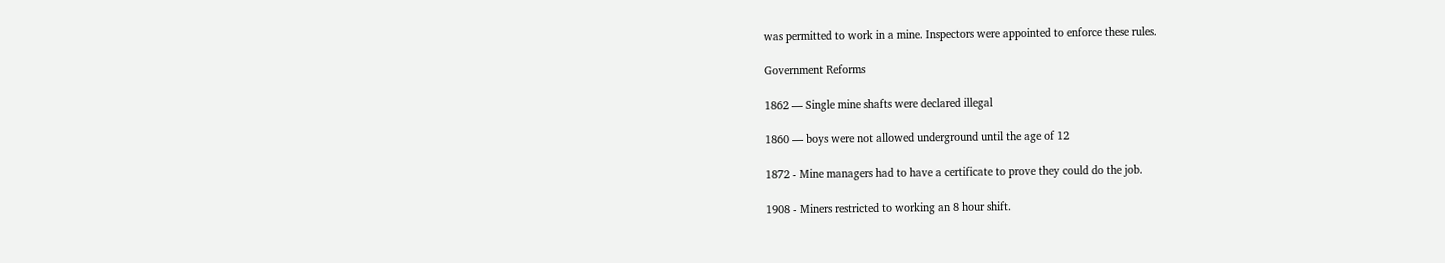was permitted to work in a mine. Inspectors were appointed to enforce these rules.

Government Reforms

1862 — Single mine shafts were declared illegal

1860 — boys were not allowed underground until the age of 12

1872 - Mine managers had to have a certificate to prove they could do the job.

1908 - Miners restricted to working an 8 hour shift.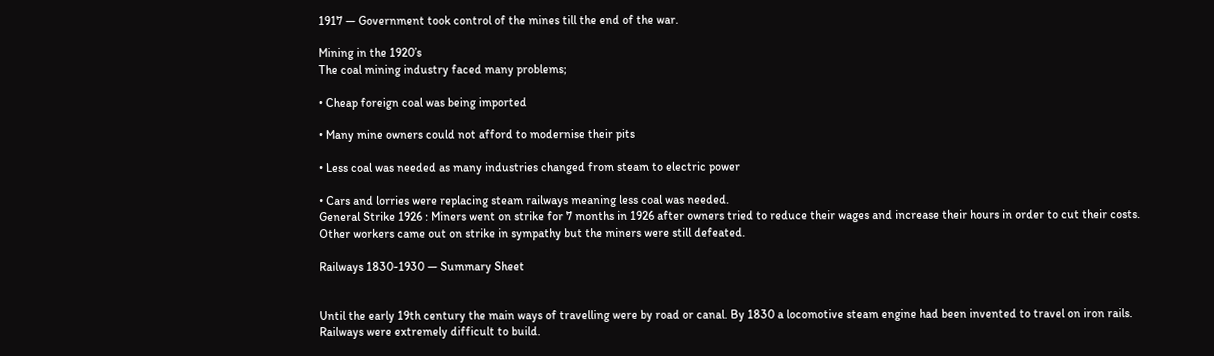1917 — Government took control of the mines till the end of the war.

Mining in the 1920’s
The coal mining industry faced many problems;

• Cheap foreign coal was being imported

• Many mine owners could not afford to modernise their pits

• Less coal was needed as many industries changed from steam to electric power

• Cars and lorries were replacing steam railways meaning less coal was needed.
General Strike 1926 : Miners went on strike for 7 months in 1926 after owners tried to reduce their wages and increase their hours in order to cut their costs. Other workers came out on strike in sympathy but the miners were still defeated.

Railways 1830-1930 — Summary Sheet


Until the early 19th century the main ways of travelling were by road or canal. By 1830 a locomotive steam engine had been invented to travel on iron rails. Railways were extremely difficult to build.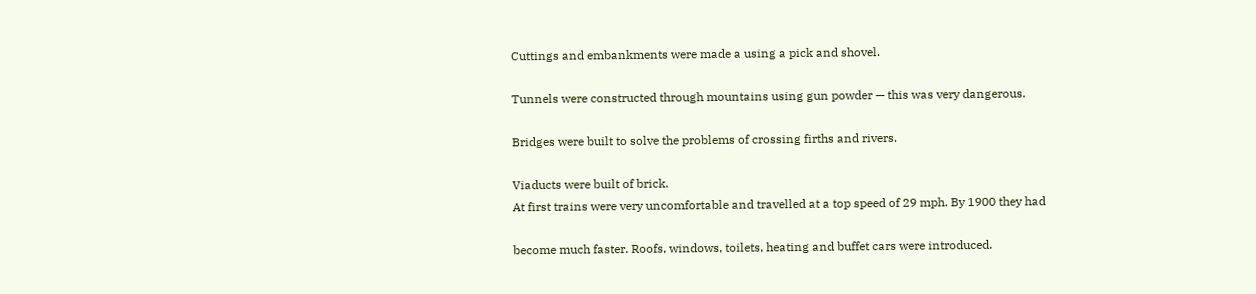Cuttings and embankments were made a using a pick and shovel.

Tunnels were constructed through mountains using gun powder — this was very dangerous.

Bridges were built to solve the problems of crossing firths and rivers.

Viaducts were built of brick.
At first trains were very uncomfortable and travelled at a top speed of 29 mph. By 1900 they had

become much faster. Roofs, windows, toilets, heating and buffet cars were introduced.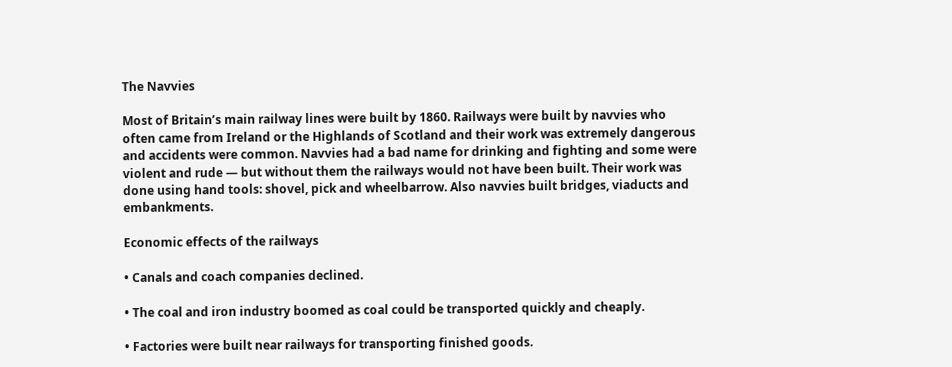The Navvies

Most of Britain’s main railway lines were built by 1860. Railways were built by navvies who often came from Ireland or the Highlands of Scotland and their work was extremely dangerous and accidents were common. Navvies had a bad name for drinking and fighting and some were violent and rude — but without them the railways would not have been built. Their work was done using hand tools: shovel, pick and wheelbarrow. Also navvies built bridges, viaducts and embankments.

Economic effects of the railways

• Canals and coach companies declined.

• The coal and iron industry boomed as coal could be transported quickly and cheaply.

• Factories were built near railways for transporting finished goods.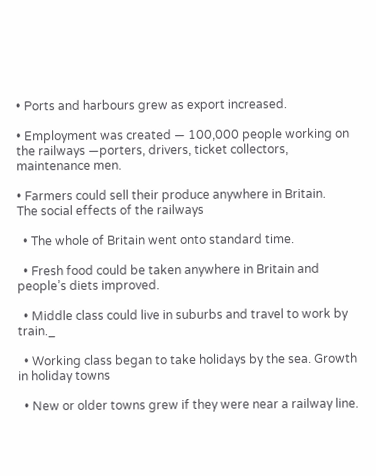• Ports and harbours grew as export increased.

• Employment was created — 100,000 people working on the railways —porters, drivers, ticket collectors, maintenance men.

• Farmers could sell their produce anywhere in Britain.
The social effects of the railways

  • The whole of Britain went onto standard time.

  • Fresh food could be taken anywhere in Britain and people’s diets improved.

  • Middle class could live in suburbs and travel to work by train._

  • Working class began to take holidays by the sea. Growth in holiday towns

  • New or older towns grew if they were near a railway line.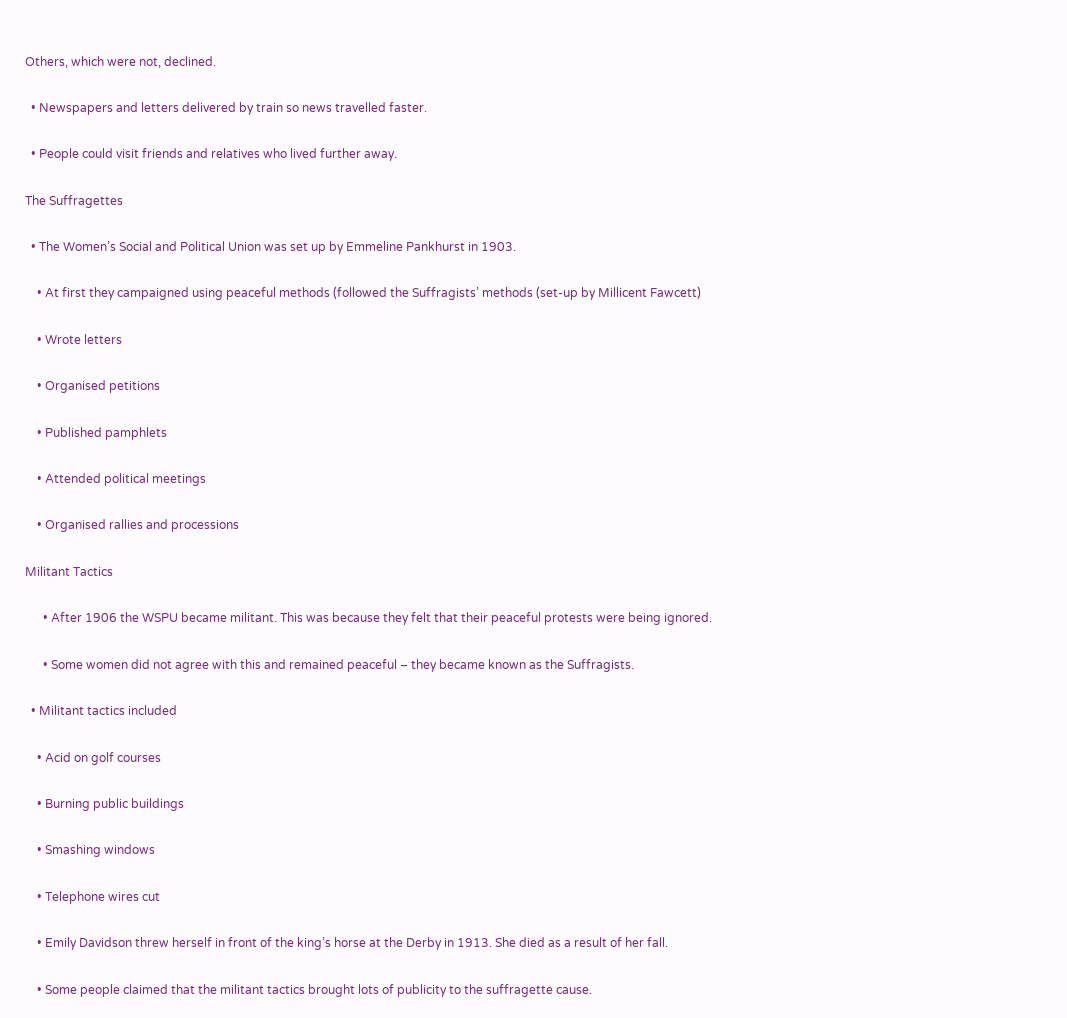Others, which were not, declined.

  • Newspapers and letters delivered by train so news travelled faster.

  • People could visit friends and relatives who lived further away.

The Suffragettes

  • The Women’s Social and Political Union was set up by Emmeline Pankhurst in 1903.

    • At first they campaigned using peaceful methods (followed the Suffragists’ methods (set-up by Millicent Fawcett)

    • Wrote letters

    • Organised petitions

    • Published pamphlets

    • Attended political meetings

    • Organised rallies and processions

Militant Tactics

      • After 1906 the WSPU became militant. This was because they felt that their peaceful protests were being ignored.

      • Some women did not agree with this and remained peaceful – they became known as the Suffragists.

  • Militant tactics included

    • Acid on golf courses

    • Burning public buildings

    • Smashing windows

    • Telephone wires cut

    • Emily Davidson threw herself in front of the king’s horse at the Derby in 1913. She died as a result of her fall.

    • Some people claimed that the militant tactics brought lots of publicity to the suffragette cause.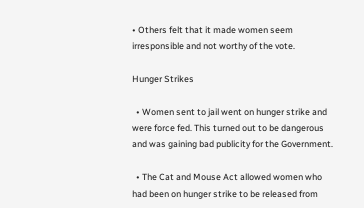• Others felt that it made women seem irresponsible and not worthy of the vote.

Hunger Strikes

  • Women sent to jail went on hunger strike and were force fed. This turned out to be dangerous and was gaining bad publicity for the Government.

  • The Cat and Mouse Act allowed women who had been on hunger strike to be released from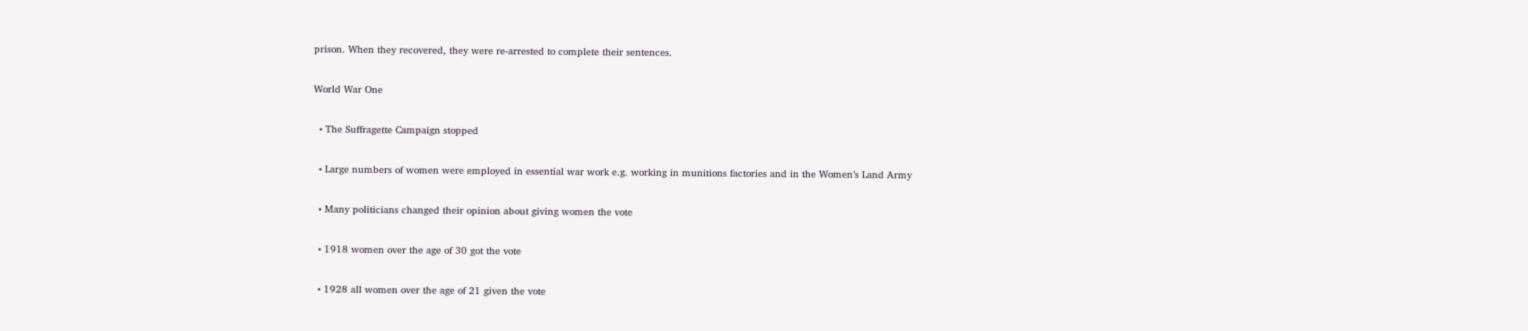prison. When they recovered, they were re-arrested to complete their sentences.

World War One

  • The Suffragette Campaign stopped

  • Large numbers of women were employed in essential war work e.g. working in munitions factories and in the Women’s Land Army

  • Many politicians changed their opinion about giving women the vote

  • 1918 women over the age of 30 got the vote

  • 1928 all women over the age of 21 given the vote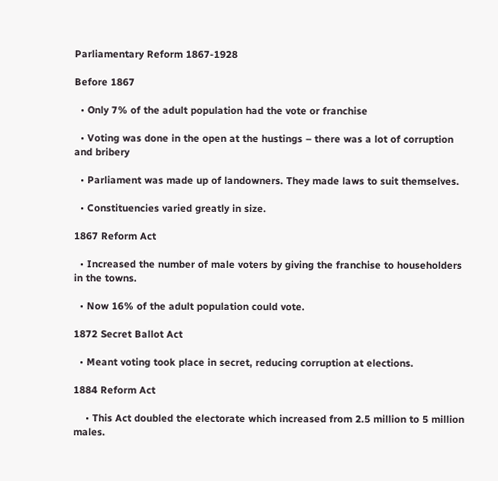Parliamentary Reform 1867-1928

Before 1867

  • Only 7% of the adult population had the vote or franchise

  • Voting was done in the open at the hustings – there was a lot of corruption and bribery

  • Parliament was made up of landowners. They made laws to suit themselves.

  • Constituencies varied greatly in size.

1867 Reform Act

  • Increased the number of male voters by giving the franchise to householders in the towns.

  • Now 16% of the adult population could vote.

1872 Secret Ballot Act

  • Meant voting took place in secret, reducing corruption at elections.

1884 Reform Act

    • This Act doubled the electorate which increased from 2.5 million to 5 million males.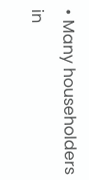• Many householders in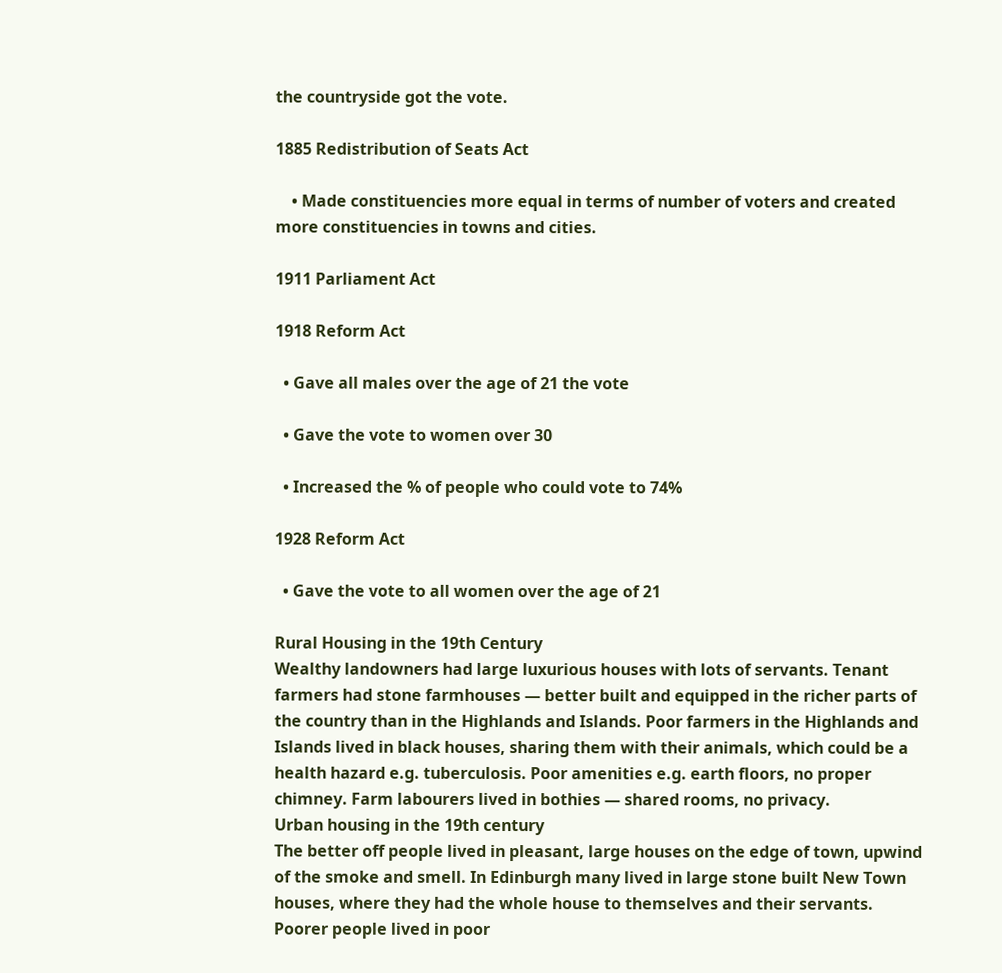the countryside got the vote.

1885 Redistribution of Seats Act

    • Made constituencies more equal in terms of number of voters and created more constituencies in towns and cities.

1911 Parliament Act

1918 Reform Act

  • Gave all males over the age of 21 the vote

  • Gave the vote to women over 30

  • Increased the % of people who could vote to 74%

1928 Reform Act

  • Gave the vote to all women over the age of 21

Rural Housing in the 19th Century
Wealthy landowners had large luxurious houses with lots of servants. Tenant farmers had stone farmhouses — better built and equipped in the richer parts of the country than in the Highlands and Islands. Poor farmers in the Highlands and Islands lived in black houses, sharing them with their animals, which could be a health hazard e.g. tuberculosis. Poor amenities e.g. earth floors, no proper chimney. Farm labourers lived in bothies — shared rooms, no privacy.
Urban housing in the 19th century
The better off people lived in pleasant, large houses on the edge of town, upwind of the smoke and smell. In Edinburgh many lived in large stone built New Town houses, where they had the whole house to themselves and their servants.
Poorer people lived in poor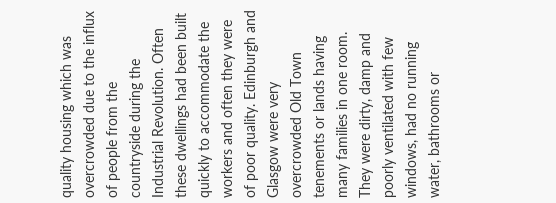quality housing which was overcrowded due to the influx of people from the countryside during the Industrial Revolution. Often these dwellings had been built quickly to accommodate the workers and often they were of poor quality. Edinburgh and Glasgow were very overcrowded Old Town tenements or lands having many families in one room. They were dirty, damp and poorly ventilated with few windows, had no running water, bathrooms or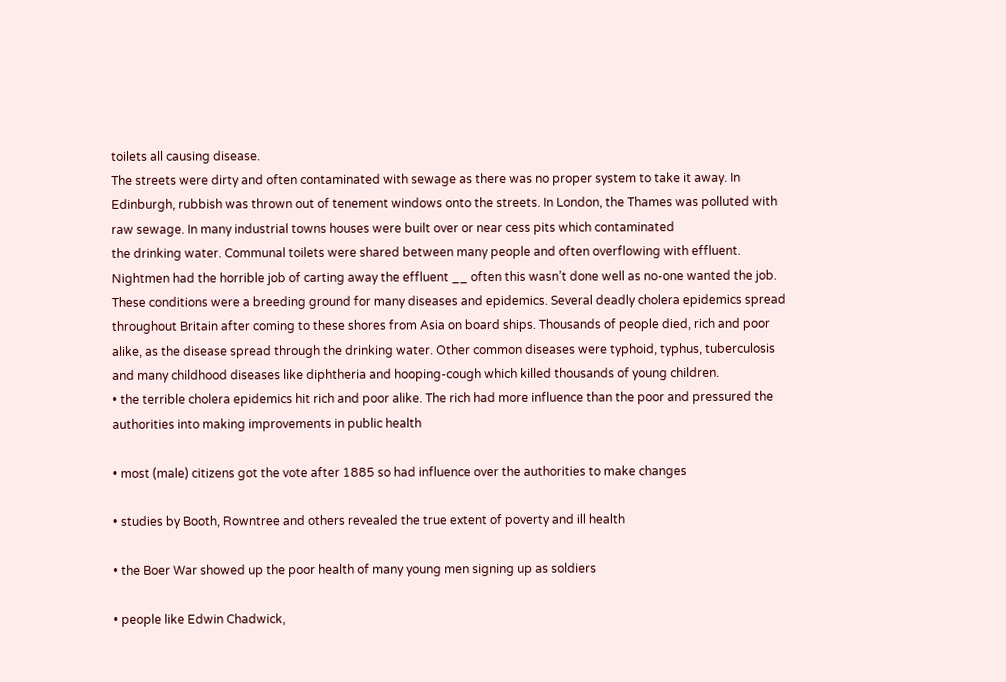toilets all causing disease.
The streets were dirty and often contaminated with sewage as there was no proper system to take it away. In Edinburgh, rubbish was thrown out of tenement windows onto the streets. In London, the Thames was polluted with raw sewage. In many industrial towns houses were built over or near cess pits which contaminated
the drinking water. Communal toilets were shared between many people and often overflowing with effluent. Nightmen had the horrible job of carting away the effluent __ often this wasn’t done well as no-one wanted the job.
These conditions were a breeding ground for many diseases and epidemics. Several deadly cholera epidemics spread throughout Britain after coming to these shores from Asia on board ships. Thousands of people died, rich and poor alike, as the disease spread through the drinking water. Other common diseases were typhoid, typhus, tuberculosis and many childhood diseases like diphtheria and hooping-cough which killed thousands of young children.
• the terrible cholera epidemics hit rich and poor alike. The rich had more influence than the poor and pressured the authorities into making improvements in public health

• most (male) citizens got the vote after 1885 so had influence over the authorities to make changes

• studies by Booth, Rowntree and others revealed the true extent of poverty and ill health

• the Boer War showed up the poor health of many young men signing up as soldiers

• people like Edwin Chadwick,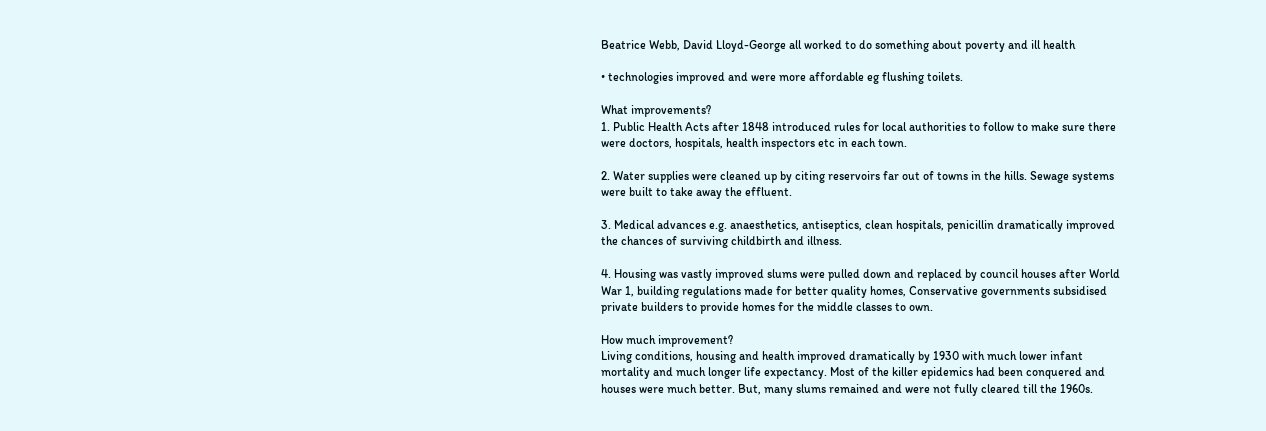Beatrice Webb, David Lloyd-George all worked to do something about poverty and ill health

• technologies improved and were more affordable eg flushing toilets.

What improvements?
1. Public Health Acts after 1848 introduced rules for local authorities to follow to make sure there were doctors, hospitals, health inspectors etc in each town.

2. Water supplies were cleaned up by citing reservoirs far out of towns in the hills. Sewage systems were built to take away the effluent.

3. Medical advances e.g. anaesthetics, antiseptics, clean hospitals, penicillin dramatically improved the chances of surviving childbirth and illness.

4. Housing was vastly improved slums were pulled down and replaced by council houses after World War 1, building regulations made for better quality homes, Conservative governments subsidised private builders to provide homes for the middle classes to own.

How much improvement?
Living conditions, housing and health improved dramatically by 1930 with much lower infant mortality and much longer life expectancy. Most of the killer epidemics had been conquered and houses were much better. But, many slums remained and were not fully cleared till the 1960s.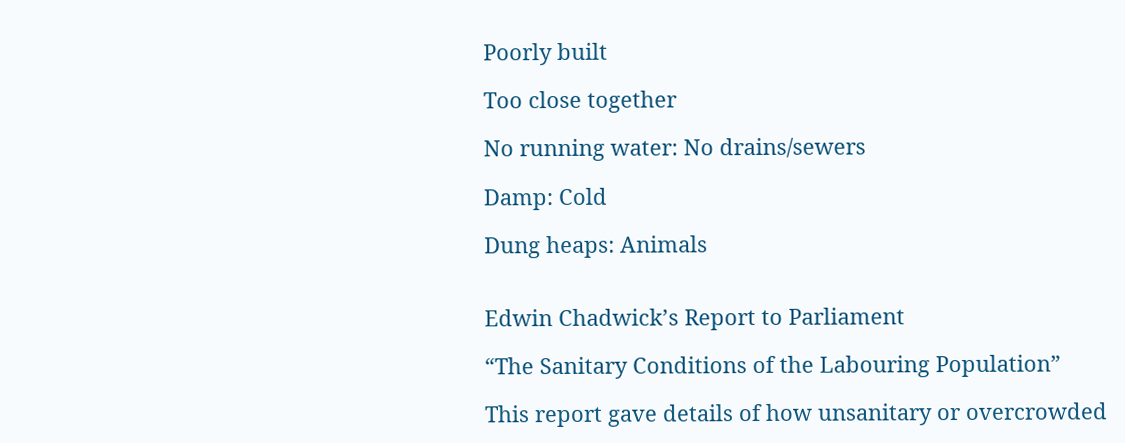Poorly built

Too close together

No running water: No drains/sewers

Damp: Cold

Dung heaps: Animals


Edwin Chadwick’s Report to Parliament

“The Sanitary Conditions of the Labouring Population”

This report gave details of how unsanitary or overcrowded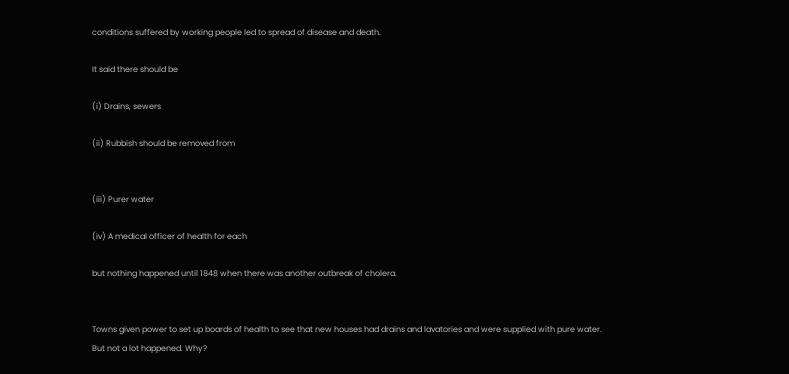conditions suffered by working people led to spread of disease and death.

It said there should be

(i) Drains, sewers

(ii) Rubbish should be removed from


(iii) Purer water

(iv) A medical officer of health for each

but nothing happened until 1848 when there was another outbreak of cholera.


Towns given power to set up boards of health to see that new houses had drains and lavatories and were supplied with pure water.
But not a lot happened. Why?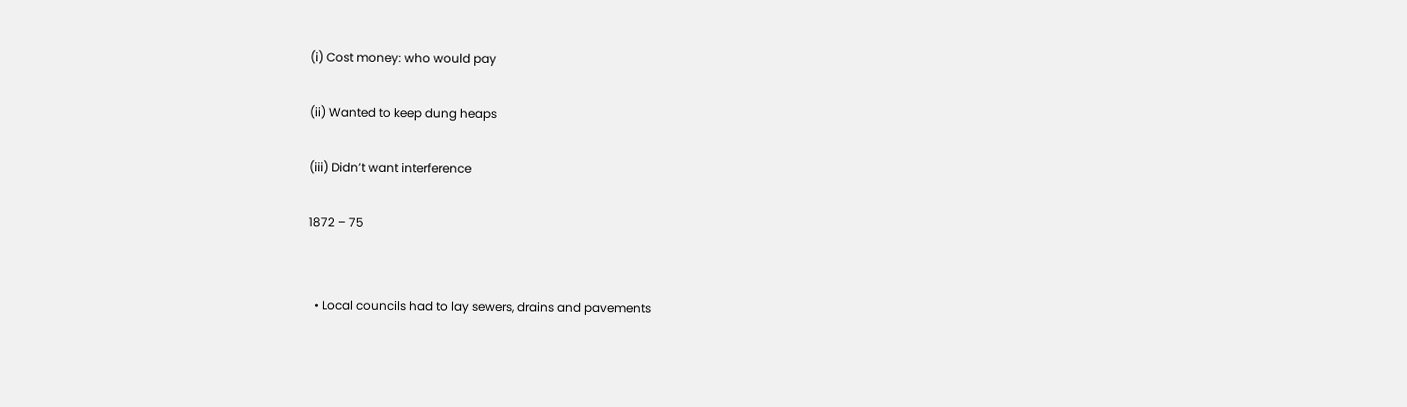(i) Cost money: who would pay

(ii) Wanted to keep dung heaps

(iii) Didn’t want interference

1872 – 75


  • Local councils had to lay sewers, drains and pavements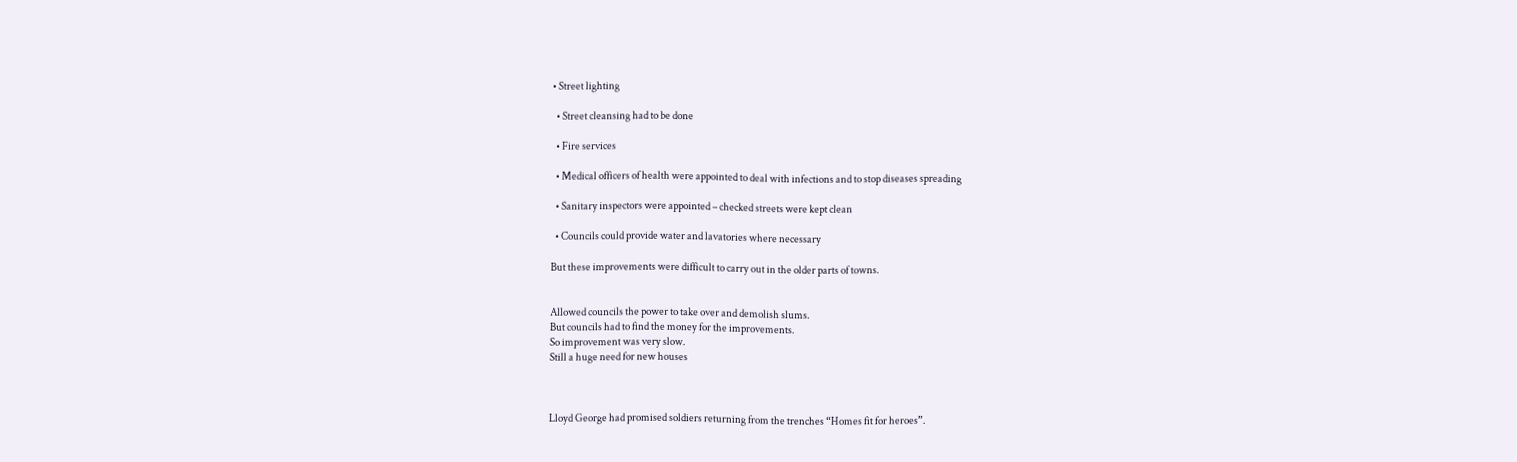• Street lighting

  • Street cleansing had to be done

  • Fire services

  • Medical officers of health were appointed to deal with infections and to stop diseases spreading

  • Sanitary inspectors were appointed – checked streets were kept clean

  • Councils could provide water and lavatories where necessary

But these improvements were difficult to carry out in the older parts of towns.


Allowed councils the power to take over and demolish slums.
But councils had to find the money for the improvements.
So improvement was very slow.
Still a huge need for new houses



Lloyd George had promised soldiers returning from the trenches “Homes fit for heroes”.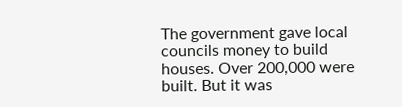The government gave local councils money to build houses. Over 200,000 were built. But it was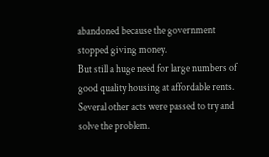abandoned because the government stopped giving money.
But still a huge need for large numbers of good quality housing at affordable rents.
Several other acts were passed to try and solve the problem.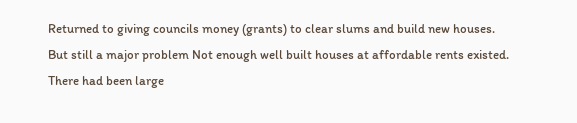Returned to giving councils money (grants) to clear slums and build new houses.
But still a major problem Not enough well built houses at affordable rents existed.
There had been large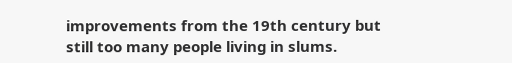improvements from the 19th century but still too many people living in slums.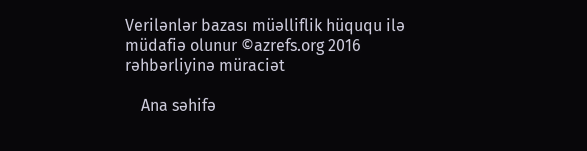Verilənlər bazası müəlliflik hüququ ilə müdafiə olunur ©azrefs.org 2016
rəhbərliyinə müraciət

    Ana səhifə